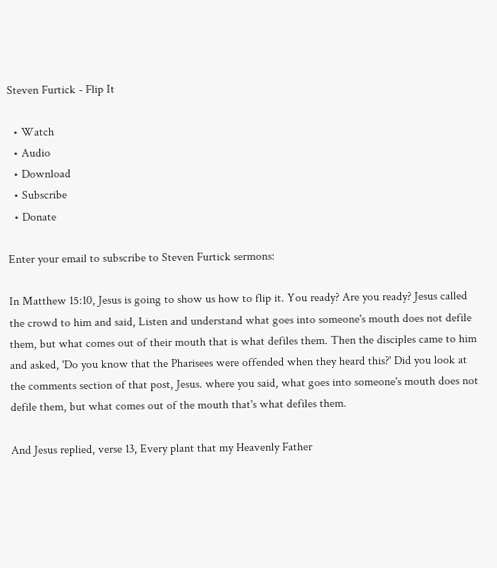Steven Furtick - Flip It

  • Watch
  • Audio
  • Download
  • Subscribe
  • Donate

Enter your email to subscribe to Steven Furtick sermons:

In Matthew 15:10, Jesus is going to show us how to flip it. You ready? Are you ready? Jesus called the crowd to him and said, Listen and understand what goes into someone's mouth does not defile them, but what comes out of their mouth that is what defiles them. Then the disciples came to him and asked, 'Do you know that the Pharisees were offended when they heard this?' Did you look at the comments section of that post, Jesus. where you said, what goes into someone's mouth does not defile them, but what comes out of the mouth that's what defiles them.

And Jesus replied, verse 13, Every plant that my Heavenly Father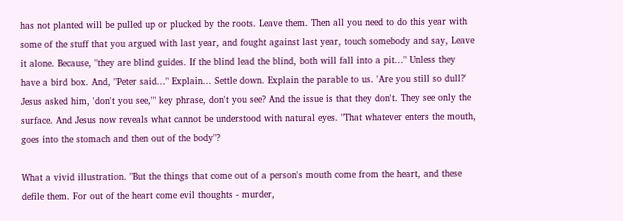has not planted will be pulled up or plucked by the roots. Leave them. Then all you need to do this year with some of the stuff that you argued with last year, and fought against last year, touch somebody and say, Leave it alone. Because, "they are blind guides. If the blind lead the blind, both will fall into a pit..." Unless they have a bird box. And, "Peter said..." Explain... Settle down. Explain the parable to us. 'Are you still so dull?' Jesus asked him, 'don't you see,'" key phrase, don't you see? And the issue is that they don't. They see only the surface. And Jesus now reveals what cannot be understood with natural eyes. "That whatever enters the mouth, goes into the stomach and then out of the body"?

What a vivid illustration. "But the things that come out of a person's mouth come from the heart, and these defile them. For out of the heart come evil thoughts - murder,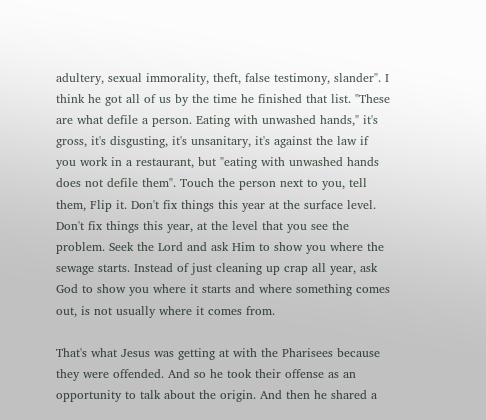adultery, sexual immorality, theft, false testimony, slander". I think he got all of us by the time he finished that list. "These are what defile a person. Eating with unwashed hands," it's gross, it's disgusting, it's unsanitary, it's against the law if you work in a restaurant, but "eating with unwashed hands does not defile them". Touch the person next to you, tell them, Flip it. Don't fix things this year at the surface level. Don't fix things this year, at the level that you see the problem. Seek the Lord and ask Him to show you where the sewage starts. Instead of just cleaning up crap all year, ask God to show you where it starts and where something comes out, is not usually where it comes from.

That's what Jesus was getting at with the Pharisees because they were offended. And so he took their offense as an opportunity to talk about the origin. And then he shared a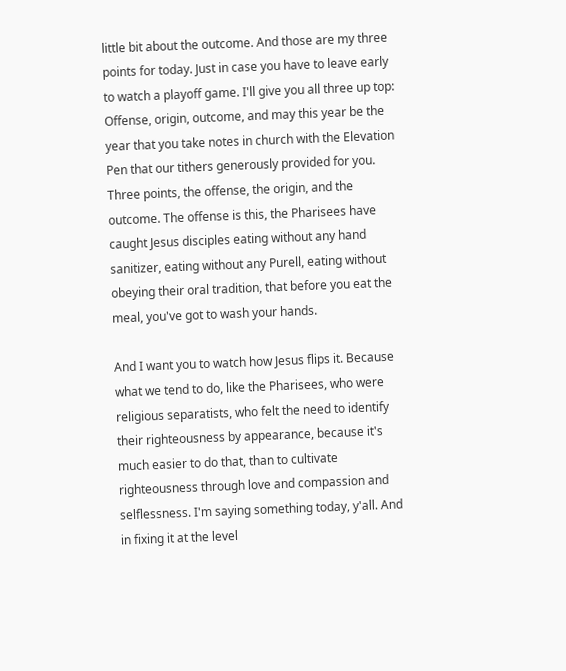little bit about the outcome. And those are my three points for today. Just in case you have to leave early to watch a playoff game. I'll give you all three up top: Offense, origin, outcome, and may this year be the year that you take notes in church with the Elevation Pen that our tithers generously provided for you. Three points, the offense, the origin, and the outcome. The offense is this, the Pharisees have caught Jesus disciples eating without any hand sanitizer, eating without any Purell, eating without obeying their oral tradition, that before you eat the meal, you've got to wash your hands.

And I want you to watch how Jesus flips it. Because what we tend to do, like the Pharisees, who were religious separatists, who felt the need to identify their righteousness by appearance, because it's much easier to do that, than to cultivate righteousness through love and compassion and selflessness. I'm saying something today, y'all. And in fixing it at the level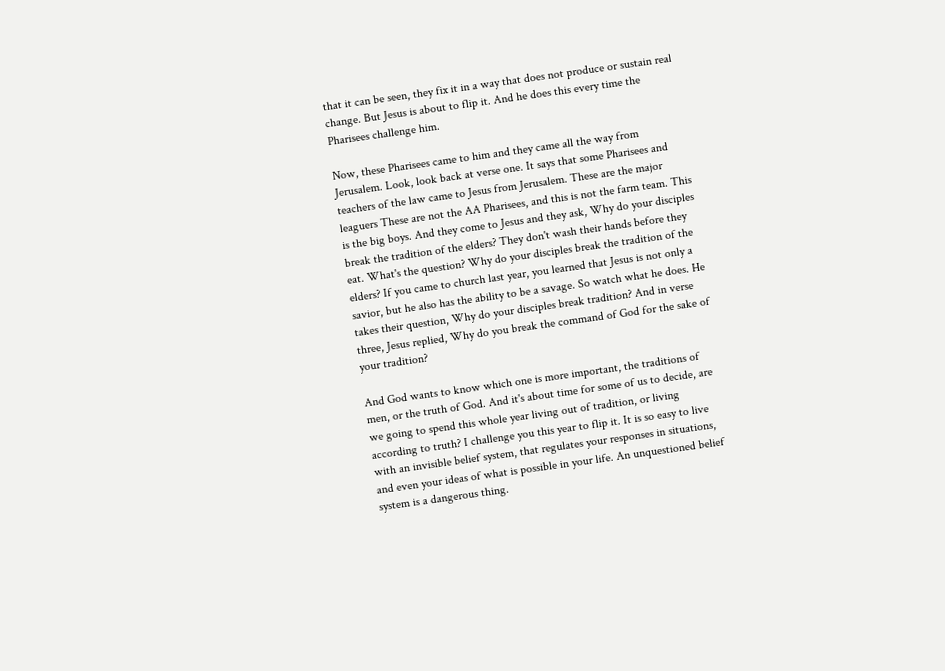that it can be seen, they fix it in a way that does not produce or sustain real change. But Jesus is about to flip it. And he does this every time the Pharisees challenge him.

Now, these Pharisees came to him and they came all the way from Jerusalem. Look, look back at verse one. It says that some Pharisees and teachers of the law came to Jesus from Jerusalem. These are the major leaguers These are not the AA Pharisees, and this is not the farm team. This is the big boys. And they come to Jesus and they ask, Why do your disciples break the tradition of the elders? They don't wash their hands before they eat. What's the question? Why do your disciples break the tradition of the elders? If you came to church last year, you learned that Jesus is not only a savior, but he also has the ability to be a savage. So watch what he does. He takes their question, Why do your disciples break tradition? And in verse three, Jesus replied, Why do you break the command of God for the sake of your tradition?

And God wants to know which one is more important, the traditions of men, or the truth of God. And it's about time for some of us to decide, are we going to spend this whole year living out of tradition, or living according to truth? I challenge you this year to flip it. It is so easy to live with an invisible belief system, that regulates your responses in situations, and even your ideas of what is possible in your life. An unquestioned belief system is a dangerous thing.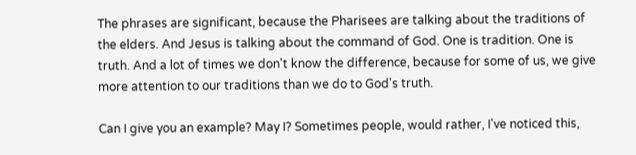The phrases are significant, because the Pharisees are talking about the traditions of the elders. And Jesus is talking about the command of God. One is tradition. One is truth. And a lot of times we don't know the difference, because for some of us, we give more attention to our traditions than we do to God's truth.

Can I give you an example? May I? Sometimes people, would rather, I've noticed this,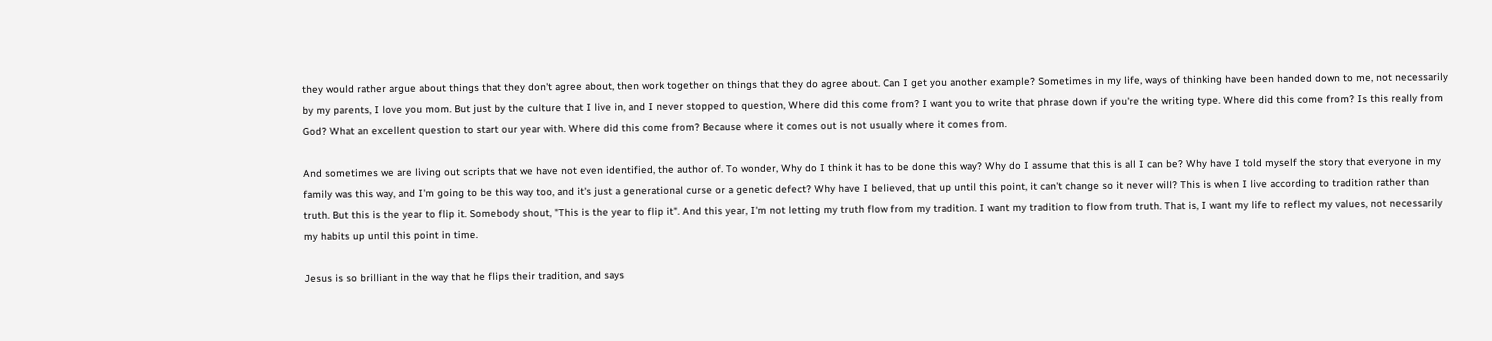they would rather argue about things that they don't agree about, then work together on things that they do agree about. Can I get you another example? Sometimes in my life, ways of thinking have been handed down to me, not necessarily by my parents, I love you mom. But just by the culture that I live in, and I never stopped to question, Where did this come from? I want you to write that phrase down if you're the writing type. Where did this come from? Is this really from God? What an excellent question to start our year with. Where did this come from? Because where it comes out is not usually where it comes from.

And sometimes we are living out scripts that we have not even identified, the author of. To wonder, Why do I think it has to be done this way? Why do I assume that this is all I can be? Why have I told myself the story that everyone in my family was this way, and I'm going to be this way too, and it's just a generational curse or a genetic defect? Why have I believed, that up until this point, it can't change so it never will? This is when I live according to tradition rather than truth. But this is the year to flip it. Somebody shout, "This is the year to flip it". And this year, I'm not letting my truth flow from my tradition. I want my tradition to flow from truth. That is, I want my life to reflect my values, not necessarily my habits up until this point in time.

Jesus is so brilliant in the way that he flips their tradition, and says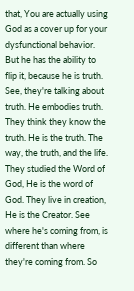that, You are actually using God as a cover up for your dysfunctional behavior. But he has the ability to flip it, because he is truth. See, they're talking about truth. He embodies truth. They think they know the truth. He is the truth. The way, the truth, and the life. They studied the Word of God, He is the word of God. They live in creation, He is the Creator. See where he's coming from, is different than where they're coming from. So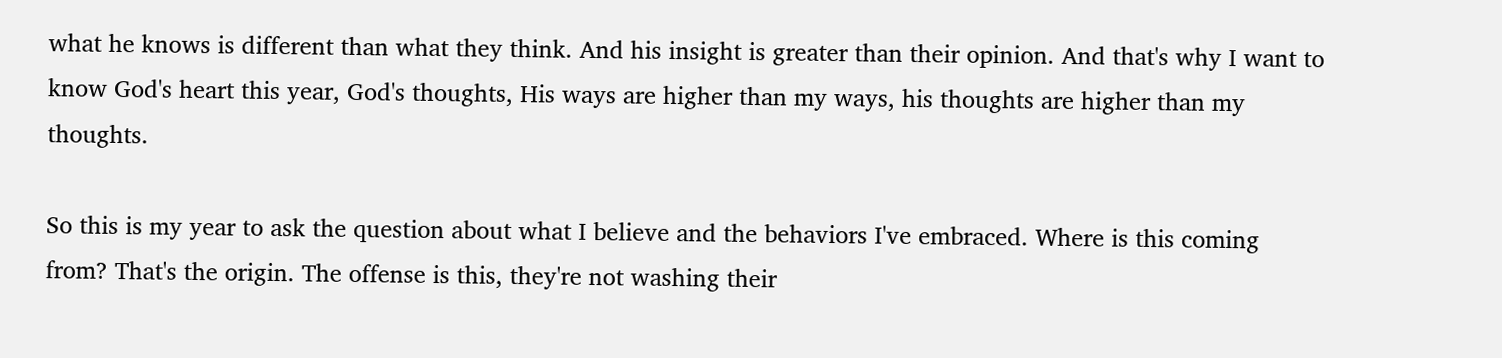what he knows is different than what they think. And his insight is greater than their opinion. And that's why I want to know God's heart this year, God's thoughts, His ways are higher than my ways, his thoughts are higher than my thoughts.

So this is my year to ask the question about what I believe and the behaviors I've embraced. Where is this coming from? That's the origin. The offense is this, they're not washing their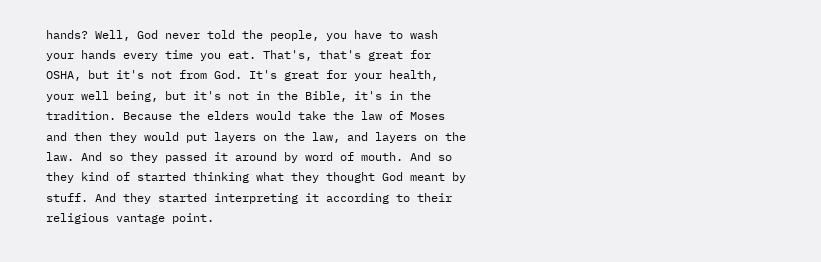hands? Well, God never told the people, you have to wash your hands every time you eat. That's, that's great for OSHA, but it's not from God. It's great for your health, your well being, but it's not in the Bible, it's in the tradition. Because the elders would take the law of Moses and then they would put layers on the law, and layers on the law. And so they passed it around by word of mouth. And so they kind of started thinking what they thought God meant by stuff. And they started interpreting it according to their religious vantage point.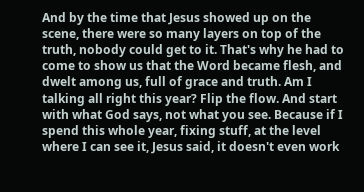And by the time that Jesus showed up on the scene, there were so many layers on top of the truth, nobody could get to it. That's why he had to come to show us that the Word became flesh, and dwelt among us, full of grace and truth. Am I talking all right this year? Flip the flow. And start with what God says, not what you see. Because if I spend this whole year, fixing stuff, at the level where I can see it, Jesus said, it doesn't even work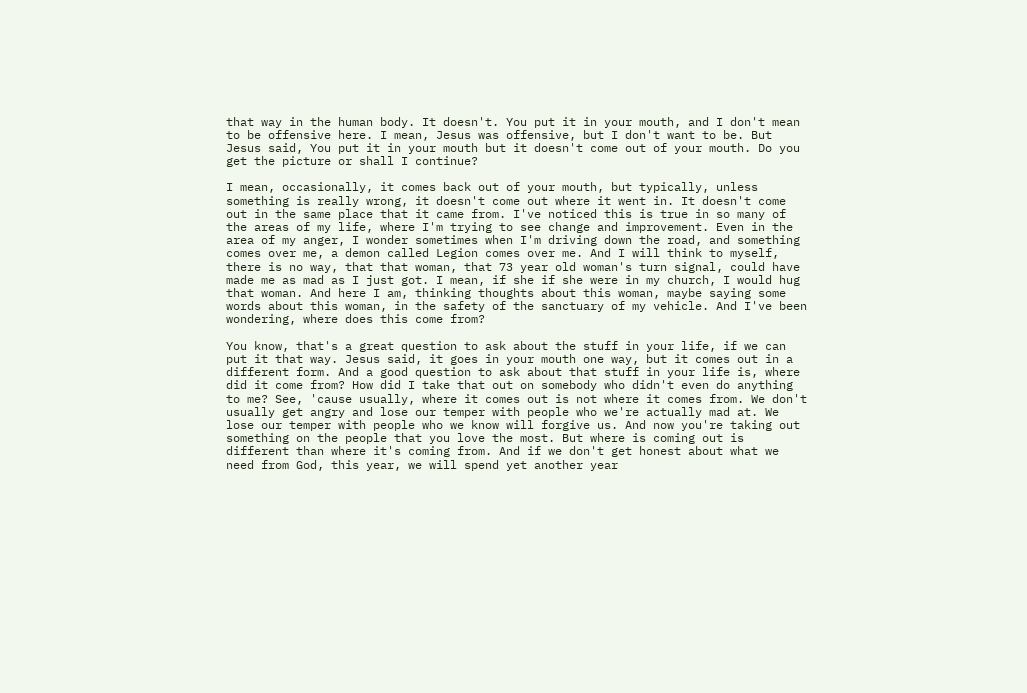that way in the human body. It doesn't. You put it in your mouth, and I don't mean to be offensive here. I mean, Jesus was offensive, but I don't want to be. But Jesus said, You put it in your mouth but it doesn't come out of your mouth. Do you get the picture or shall I continue?

I mean, occasionally, it comes back out of your mouth, but typically, unless something is really wrong, it doesn't come out where it went in. It doesn't come out in the same place that it came from. I've noticed this is true in so many of the areas of my life, where I'm trying to see change and improvement. Even in the area of my anger, I wonder sometimes when I'm driving down the road, and something comes over me, a demon called Legion comes over me. And I will think to myself, there is no way, that that woman, that 73 year old woman's turn signal, could have made me as mad as I just got. I mean, if she if she were in my church, I would hug that woman. And here I am, thinking thoughts about this woman, maybe saying some words about this woman, in the safety of the sanctuary of my vehicle. And I've been wondering, where does this come from?

You know, that's a great question to ask about the stuff in your life, if we can put it that way. Jesus said, it goes in your mouth one way, but it comes out in a different form. And a good question to ask about that stuff in your life is, where did it come from? How did I take that out on somebody who didn't even do anything to me? See, 'cause usually, where it comes out is not where it comes from. We don't usually get angry and lose our temper with people who we're actually mad at. We lose our temper with people who we know will forgive us. And now you're taking out something on the people that you love the most. But where is coming out is different than where it's coming from. And if we don't get honest about what we need from God, this year, we will spend yet another year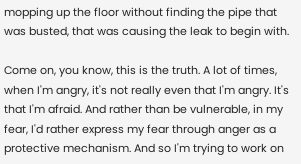mopping up the floor without finding the pipe that was busted, that was causing the leak to begin with.

Come on, you know, this is the truth. A lot of times, when I'm angry, it's not really even that I'm angry. It's that I'm afraid. And rather than be vulnerable, in my fear, I'd rather express my fear through anger as a protective mechanism. And so I'm trying to work on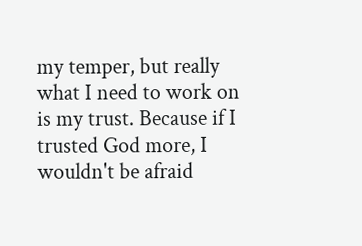my temper, but really what I need to work on is my trust. Because if I trusted God more, I wouldn't be afraid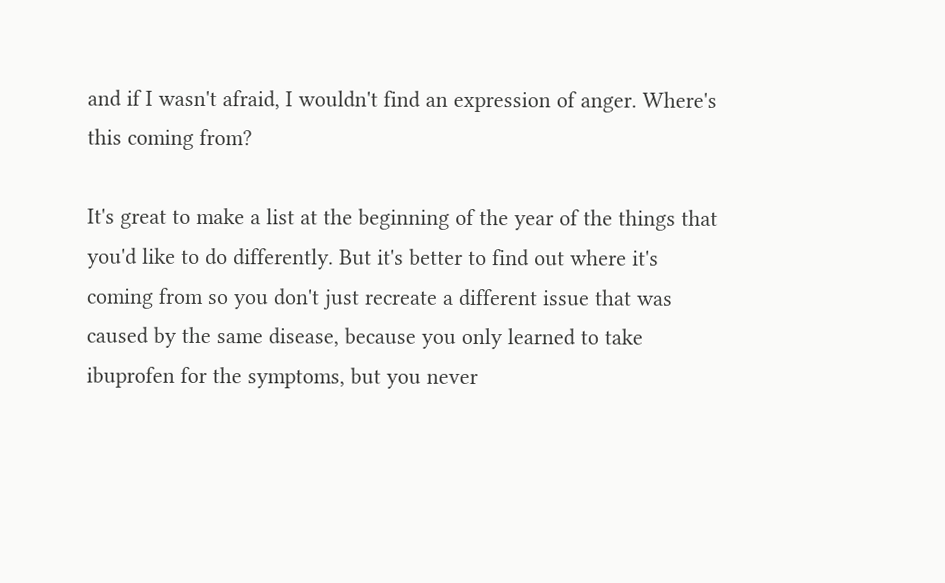and if I wasn't afraid, I wouldn't find an expression of anger. Where's this coming from?

It's great to make a list at the beginning of the year of the things that you'd like to do differently. But it's better to find out where it's coming from so you don't just recreate a different issue that was caused by the same disease, because you only learned to take ibuprofen for the symptoms, but you never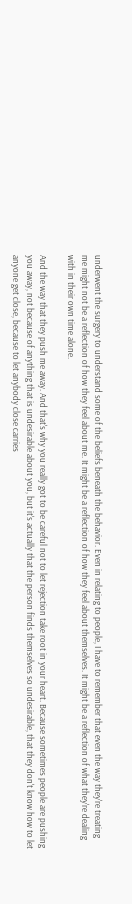underwent the surgery to understand some of the beliefs beneath the behavior. Even in relating to people, I have to remember that even the way they're treating me might not be a reflection of how they feel about me. It might be a reflection of how they feel about themselves. It might be a reflection of what they're dealing with in their own time alone.

And the way that they push me away. And that's why you really got to be careful not to let rejection take root in your heart. Because sometimes people are pushing you away, not because of anything that is undesirable about you, but it's actually that the person finds themselves so undesirable, that they don't know how to let anyone get close, because to let anybody close carries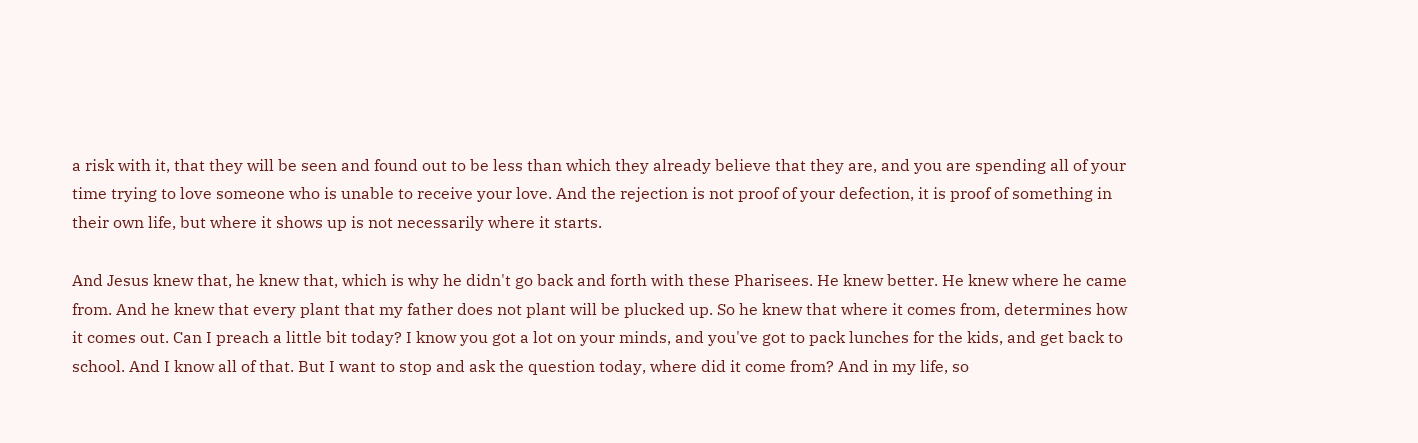a risk with it, that they will be seen and found out to be less than which they already believe that they are, and you are spending all of your time trying to love someone who is unable to receive your love. And the rejection is not proof of your defection, it is proof of something in their own life, but where it shows up is not necessarily where it starts.

And Jesus knew that, he knew that, which is why he didn't go back and forth with these Pharisees. He knew better. He knew where he came from. And he knew that every plant that my father does not plant will be plucked up. So he knew that where it comes from, determines how it comes out. Can I preach a little bit today? I know you got a lot on your minds, and you've got to pack lunches for the kids, and get back to school. And I know all of that. But I want to stop and ask the question today, where did it come from? And in my life, so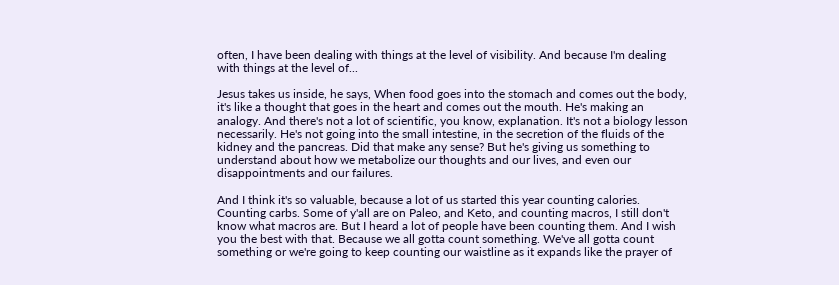often, I have been dealing with things at the level of visibility. And because I'm dealing with things at the level of...

Jesus takes us inside, he says, When food goes into the stomach and comes out the body, it's like a thought that goes in the heart and comes out the mouth. He's making an analogy. And there's not a lot of scientific, you know, explanation. It's not a biology lesson necessarily. He's not going into the small intestine, in the secretion of the fluids of the kidney and the pancreas. Did that make any sense? But he's giving us something to understand about how we metabolize our thoughts and our lives, and even our disappointments and our failures.

And I think it's so valuable, because a lot of us started this year counting calories. Counting carbs. Some of y'all are on Paleo, and Keto, and counting macros, I still don't know what macros are. But I heard a lot of people have been counting them. And I wish you the best with that. Because we all gotta count something. We've all gotta count something or we're going to keep counting our waistline as it expands like the prayer of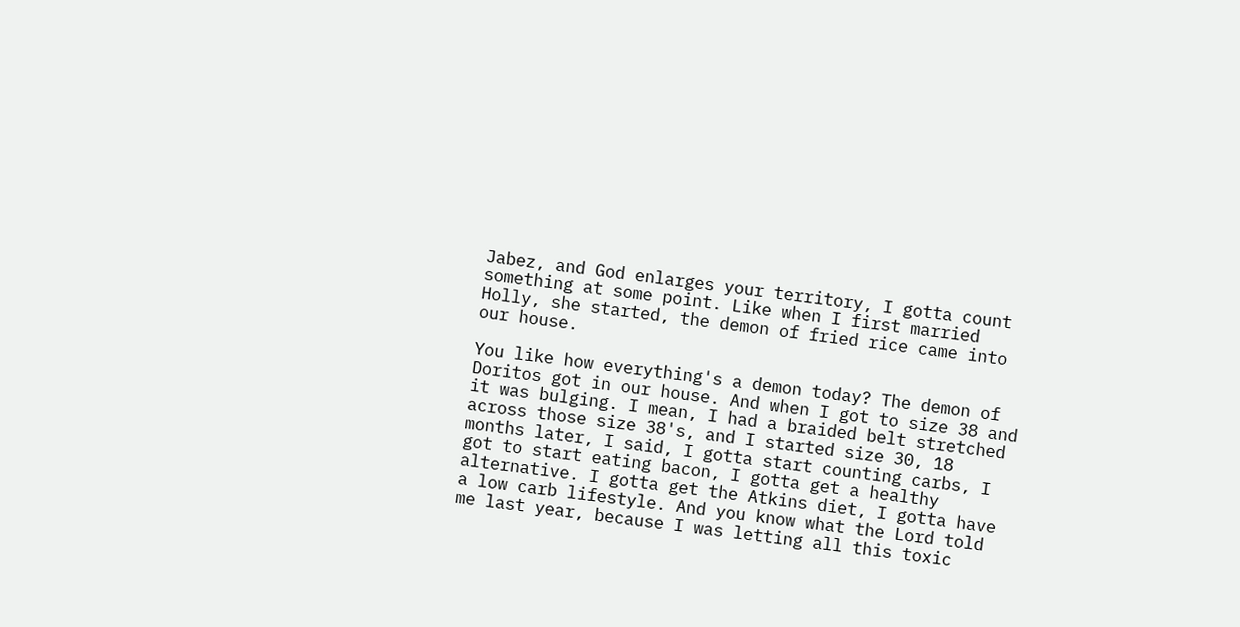Jabez, and God enlarges your territory, I gotta count something at some point. Like when I first married Holly, she started, the demon of fried rice came into our house.

You like how everything's a demon today? The demon of Doritos got in our house. And when I got to size 38 and it was bulging. I mean, I had a braided belt stretched across those size 38's, and I started size 30, 18 months later, I said, I gotta start counting carbs, I got to start eating bacon, I gotta get a healthy alternative. I gotta get the Atkins diet, I gotta have a low carb lifestyle. And you know what the Lord told me last year, because I was letting all this toxic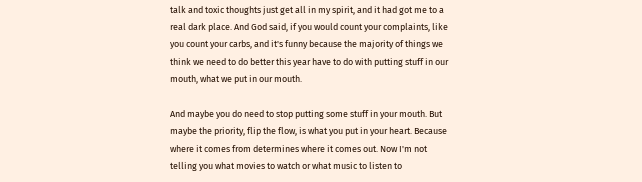talk and toxic thoughts just get all in my spirit, and it had got me to a real dark place. And God said, if you would count your complaints, like you count your carbs, and it's funny because the majority of things we think we need to do better this year have to do with putting stuff in our mouth, what we put in our mouth.

And maybe you do need to stop putting some stuff in your mouth. But maybe the priority, flip the flow, is what you put in your heart. Because where it comes from determines where it comes out. Now I'm not telling you what movies to watch or what music to listen to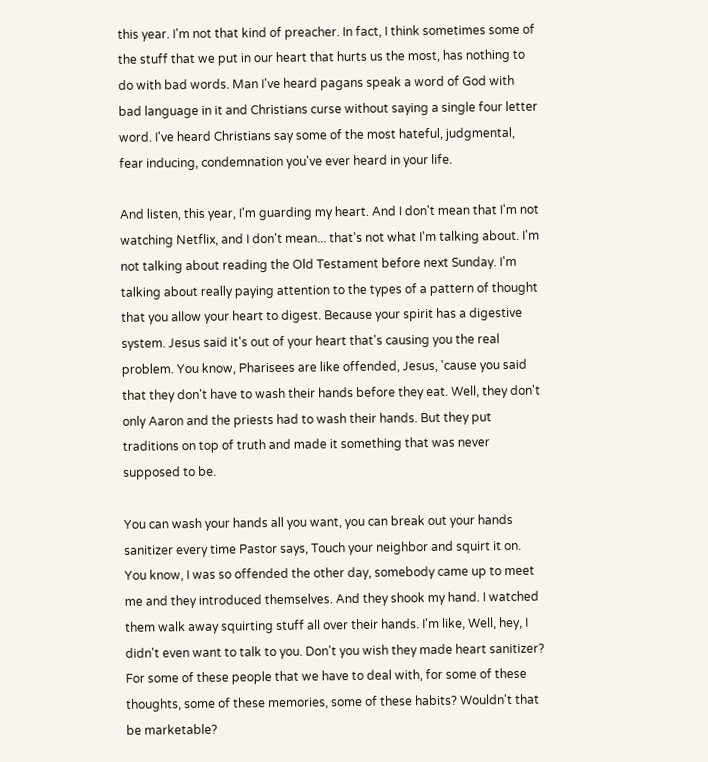this year. I'm not that kind of preacher. In fact, I think sometimes some of the stuff that we put in our heart that hurts us the most, has nothing to do with bad words. Man I've heard pagans speak a word of God with bad language in it and Christians curse without saying a single four letter word. I've heard Christians say some of the most hateful, judgmental, fear inducing, condemnation you've ever heard in your life.

And listen, this year, I'm guarding my heart. And I don't mean that I'm not watching Netflix, and I don't mean... that's not what I'm talking about. I'm not talking about reading the Old Testament before next Sunday. I'm talking about really paying attention to the types of a pattern of thought that you allow your heart to digest. Because your spirit has a digestive system. Jesus said it's out of your heart that's causing you the real problem. You know, Pharisees are like offended, Jesus, 'cause you said that they don't have to wash their hands before they eat. Well, they don't only Aaron and the priests had to wash their hands. But they put traditions on top of truth and made it something that was never supposed to be.

You can wash your hands all you want, you can break out your hands sanitizer every time Pastor says, Touch your neighbor and squirt it on. You know, I was so offended the other day, somebody came up to meet me and they introduced themselves. And they shook my hand. I watched them walk away squirting stuff all over their hands. I'm like, Well, hey, I didn't even want to talk to you. Don't you wish they made heart sanitizer? For some of these people that we have to deal with, for some of these thoughts, some of these memories, some of these habits? Wouldn't that be marketable?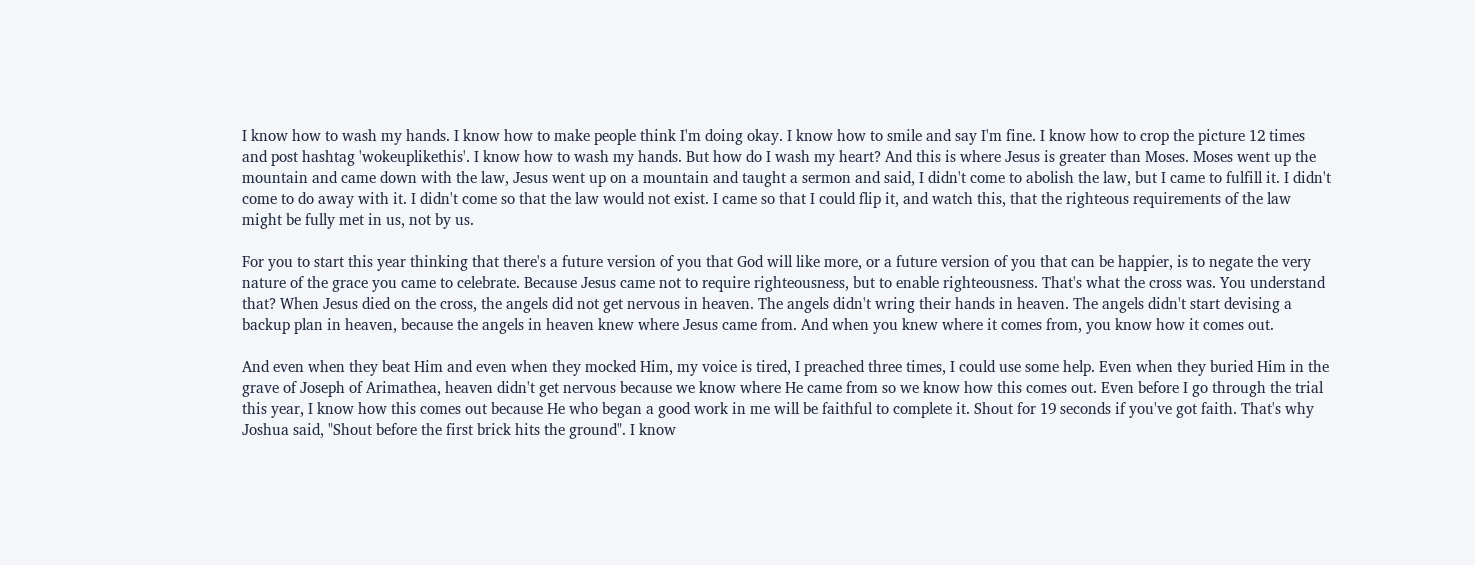I know how to wash my hands. I know how to make people think I'm doing okay. I know how to smile and say I'm fine. I know how to crop the picture 12 times and post hashtag 'wokeuplikethis'. I know how to wash my hands. But how do I wash my heart? And this is where Jesus is greater than Moses. Moses went up the mountain and came down with the law, Jesus went up on a mountain and taught a sermon and said, I didn't come to abolish the law, but I came to fulfill it. I didn't come to do away with it. I didn't come so that the law would not exist. I came so that I could flip it, and watch this, that the righteous requirements of the law might be fully met in us, not by us.

For you to start this year thinking that there's a future version of you that God will like more, or a future version of you that can be happier, is to negate the very nature of the grace you came to celebrate. Because Jesus came not to require righteousness, but to enable righteousness. That's what the cross was. You understand that? When Jesus died on the cross, the angels did not get nervous in heaven. The angels didn't wring their hands in heaven. The angels didn't start devising a backup plan in heaven, because the angels in heaven knew where Jesus came from. And when you knew where it comes from, you know how it comes out.

And even when they beat Him and even when they mocked Him, my voice is tired, I preached three times, I could use some help. Even when they buried Him in the grave of Joseph of Arimathea, heaven didn't get nervous because we know where He came from so we know how this comes out. Even before I go through the trial this year, I know how this comes out because He who began a good work in me will be faithful to complete it. Shout for 19 seconds if you've got faith. That's why Joshua said, "Shout before the first brick hits the ground". I know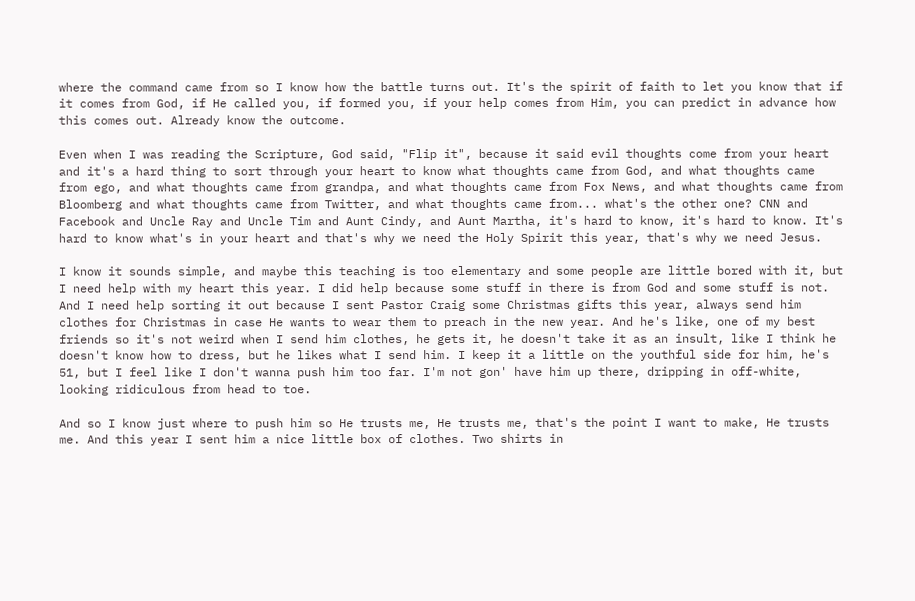where the command came from so I know how the battle turns out. It's the spirit of faith to let you know that if it comes from God, if He called you, if formed you, if your help comes from Him, you can predict in advance how this comes out. Already know the outcome.

Even when I was reading the Scripture, God said, "Flip it", because it said evil thoughts come from your heart and it's a hard thing to sort through your heart to know what thoughts came from God, and what thoughts came from ego, and what thoughts came from grandpa, and what thoughts came from Fox News, and what thoughts came from Bloomberg and what thoughts came from Twitter, and what thoughts came from... what's the other one? CNN and Facebook and Uncle Ray and Uncle Tim and Aunt Cindy, and Aunt Martha, it's hard to know, it's hard to know. It's hard to know what's in your heart and that's why we need the Holy Spirit this year, that's why we need Jesus.

I know it sounds simple, and maybe this teaching is too elementary and some people are little bored with it, but I need help with my heart this year. I did help because some stuff in there is from God and some stuff is not. And I need help sorting it out because I sent Pastor Craig some Christmas gifts this year, always send him clothes for Christmas in case He wants to wear them to preach in the new year. And he's like, one of my best friends so it's not weird when I send him clothes, he gets it, he doesn't take it as an insult, like I think he doesn't know how to dress, but he likes what I send him. I keep it a little on the youthful side for him, he's 51, but I feel like I don't wanna push him too far. I'm not gon' have him up there, dripping in off-white, looking ridiculous from head to toe.

And so I know just where to push him so He trusts me, He trusts me, that's the point I want to make, He trusts me. And this year I sent him a nice little box of clothes. Two shirts in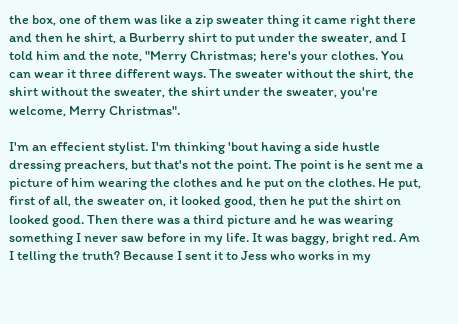the box, one of them was like a zip sweater thing it came right there and then he shirt, a Burberry shirt to put under the sweater, and I told him and the note, "Merry Christmas; here's your clothes. You can wear it three different ways. The sweater without the shirt, the shirt without the sweater, the shirt under the sweater, you're welcome, Merry Christmas".

I'm an effecient stylist. I'm thinking 'bout having a side hustle dressing preachers, but that's not the point. The point is he sent me a picture of him wearing the clothes and he put on the clothes. He put, first of all, the sweater on, it looked good, then he put the shirt on looked good. Then there was a third picture and he was wearing something I never saw before in my life. It was baggy, bright red. Am I telling the truth? Because I sent it to Jess who works in my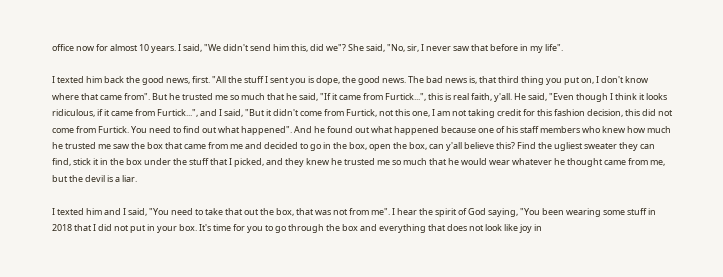office now for almost 10 years. I said, "We didn't send him this, did we"? She said, "No, sir, I never saw that before in my life".

I texted him back the good news, first. "All the stuff I sent you is dope, the good news. The bad news is, that third thing you put on, I don't know where that came from". But he trusted me so much that he said, "If it came from Furtick...", this is real faith, y'all. He said, "Even though I think it looks ridiculous, if it came from Furtick...", and I said, "But it didn't come from Furtick, not this one, I am not taking credit for this fashion decision, this did not come from Furtick. You need to find out what happened". And he found out what happened because one of his staff members who knew how much he trusted me saw the box that came from me and decided to go in the box, open the box, can y'all believe this? Find the ugliest sweater they can find, stick it in the box under the stuff that I picked, and they knew he trusted me so much that he would wear whatever he thought came from me, but the devil is a liar.

I texted him and I said, "You need to take that out the box, that was not from me". I hear the spirit of God saying, "You been wearing some stuff in 2018 that I did not put in your box. It's time for you to go through the box and everything that does not look like joy in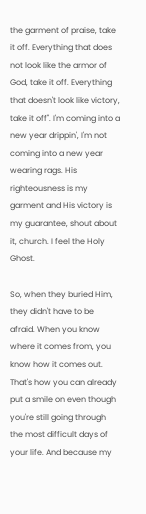the garment of praise, take it off. Everything that does not look like the armor of God, take it off. Everything that doesn't look like victory, take it off". I'm coming into a new year drippin', I'm not coming into a new year wearing rags. His righteousness is my garment and His victory is my guarantee, shout about it, church. I feel the Holy Ghost.

So, when they buried Him, they didn't have to be afraid. When you know where it comes from, you know how it comes out. That's how you can already put a smile on even though you're still going through the most difficult days of your life. And because my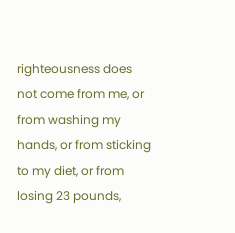righteousness does not come from me, or from washing my hands, or from sticking to my diet, or from losing 23 pounds,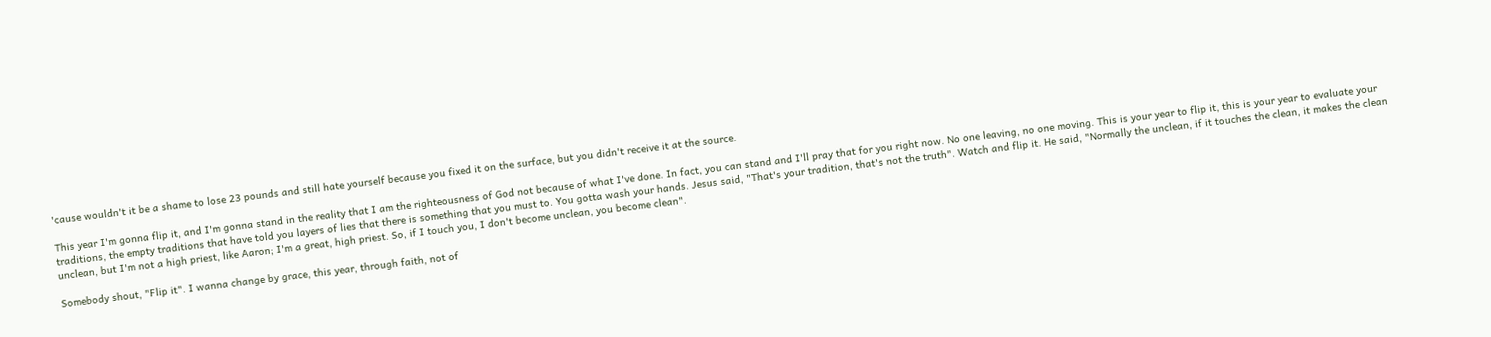'cause wouldn't it be a shame to lose 23 pounds and still hate yourself because you fixed it on the surface, but you didn't receive it at the source.

This year I'm gonna flip it, and I'm gonna stand in the reality that I am the righteousness of God not because of what I've done. In fact, you can stand and I'll pray that for you right now. No one leaving, no one moving. This is your year to flip it, this is your year to evaluate your traditions, the empty traditions that have told you layers of lies that there is something that you must to. You gotta wash your hands. Jesus said, "That's your tradition, that's not the truth". Watch and flip it. He said, "Normally the unclean, if it touches the clean, it makes the clean unclean, but I'm not a high priest, like Aaron; I'm a great, high priest. So, if I touch you, I don't become unclean, you become clean".

Somebody shout, "Flip it". I wanna change by grace, this year, through faith, not of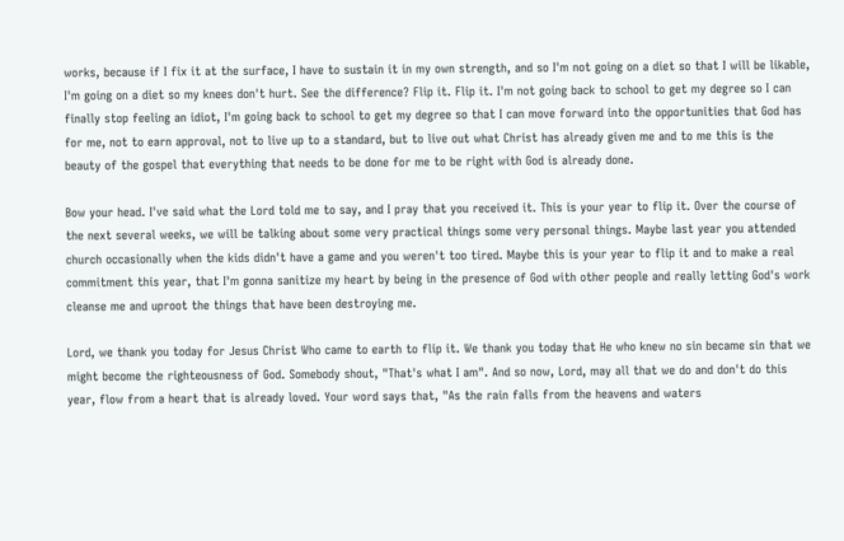works, because if I fix it at the surface, I have to sustain it in my own strength, and so I'm not going on a diet so that I will be likable, I'm going on a diet so my knees don't hurt. See the difference? Flip it. Flip it. I'm not going back to school to get my degree so I can finally stop feeling an idiot, I'm going back to school to get my degree so that I can move forward into the opportunities that God has for me, not to earn approval, not to live up to a standard, but to live out what Christ has already given me and to me this is the beauty of the gospel that everything that needs to be done for me to be right with God is already done.

Bow your head. I've said what the Lord told me to say, and I pray that you received it. This is your year to flip it. Over the course of the next several weeks, we will be talking about some very practical things some very personal things. Maybe last year you attended church occasionally when the kids didn't have a game and you weren't too tired. Maybe this is your year to flip it and to make a real commitment this year, that I'm gonna sanitize my heart by being in the presence of God with other people and really letting God's work cleanse me and uproot the things that have been destroying me.

Lord, we thank you today for Jesus Christ Who came to earth to flip it. We thank you today that He who knew no sin became sin that we might become the righteousness of God. Somebody shout, "That's what I am". And so now, Lord, may all that we do and don't do this year, flow from a heart that is already loved. Your word says that, "As the rain falls from the heavens and waters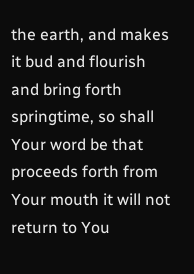the earth, and makes it bud and flourish and bring forth springtime, so shall Your word be that proceeds forth from Your mouth it will not return to You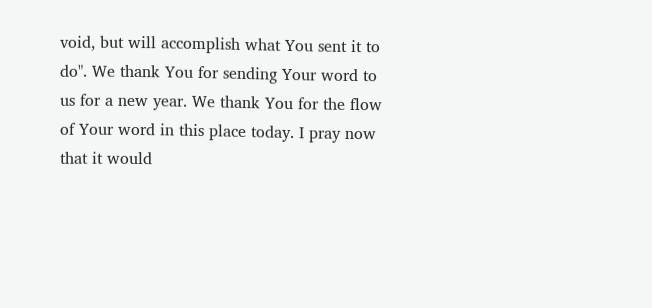void, but will accomplish what You sent it to do". We thank You for sending Your word to us for a new year. We thank You for the flow of Your word in this place today. I pray now that it would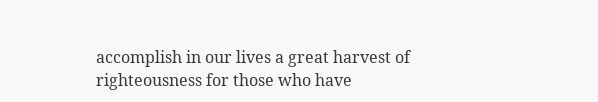accomplish in our lives a great harvest of righteousness for those who have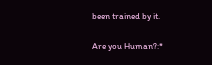been trained by it.

Are you Human?:*